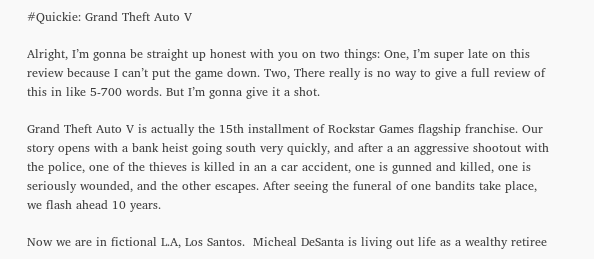#Quickie: Grand Theft Auto V

Alright, I’m gonna be straight up honest with you on two things: One, I’m super late on this review because I can’t put the game down. Two, There really is no way to give a full review of this in like 5-700 words. But I’m gonna give it a shot.

Grand Theft Auto V is actually the 15th installment of Rockstar Games flagship franchise. Our story opens with a bank heist going south very quickly, and after a an aggressive shootout with the police, one of the thieves is killed in an a car accident, one is gunned and killed, one is seriously wounded, and the other escapes. After seeing the funeral of one bandits take place, we flash ahead 10 years.

Now we are in fictional L.A, Los Santos.  Micheal DeSanta is living out life as a wealthy retiree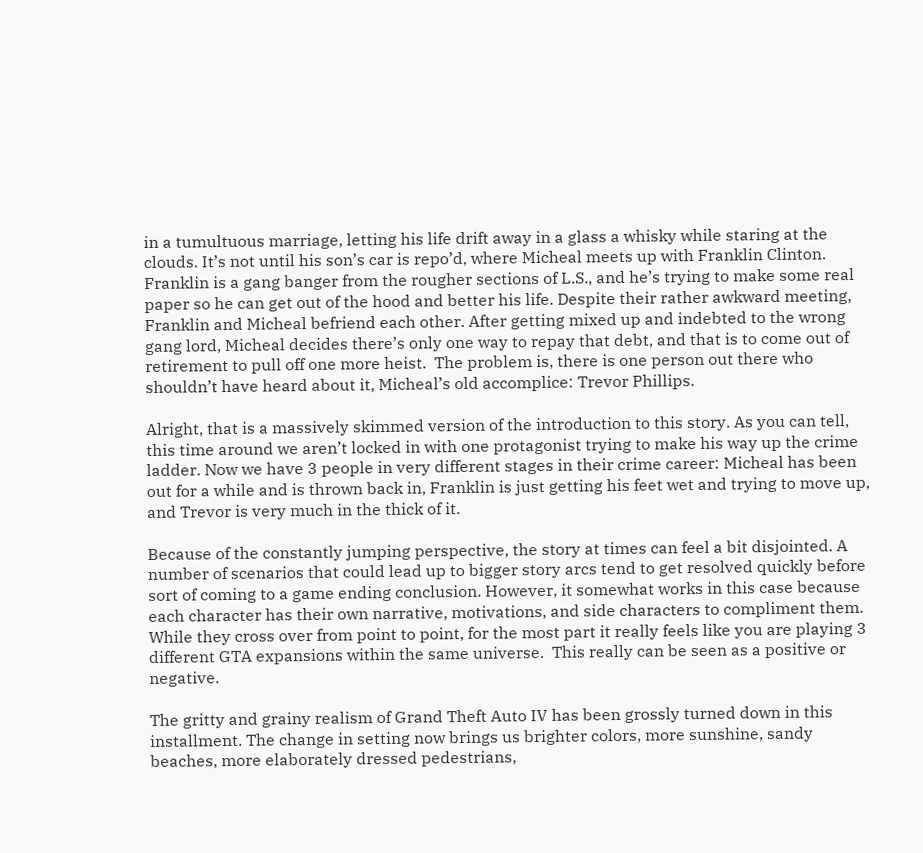in a tumultuous marriage, letting his life drift away in a glass a whisky while staring at the clouds. It’s not until his son’s car is repo’d, where Micheal meets up with Franklin Clinton. Franklin is a gang banger from the rougher sections of L.S., and he’s trying to make some real paper so he can get out of the hood and better his life. Despite their rather awkward meeting, Franklin and Micheal befriend each other. After getting mixed up and indebted to the wrong gang lord, Micheal decides there’s only one way to repay that debt, and that is to come out of retirement to pull off one more heist.  The problem is, there is one person out there who shouldn’t have heard about it, Micheal’s old accomplice: Trevor Phillips.

Alright, that is a massively skimmed version of the introduction to this story. As you can tell, this time around we aren’t locked in with one protagonist trying to make his way up the crime ladder. Now we have 3 people in very different stages in their crime career: Micheal has been out for a while and is thrown back in, Franklin is just getting his feet wet and trying to move up, and Trevor is very much in the thick of it.

Because of the constantly jumping perspective, the story at times can feel a bit disjointed. A number of scenarios that could lead up to bigger story arcs tend to get resolved quickly before sort of coming to a game ending conclusion. However, it somewhat works in this case because each character has their own narrative, motivations, and side characters to compliment them. While they cross over from point to point, for the most part it really feels like you are playing 3 different GTA expansions within the same universe.  This really can be seen as a positive or negative.

The gritty and grainy realism of Grand Theft Auto IV has been grossly turned down in this installment. The change in setting now brings us brighter colors, more sunshine, sandy beaches, more elaborately dressed pedestrians,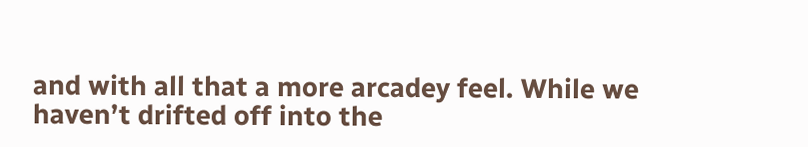and with all that a more arcadey feel. While we haven’t drifted off into the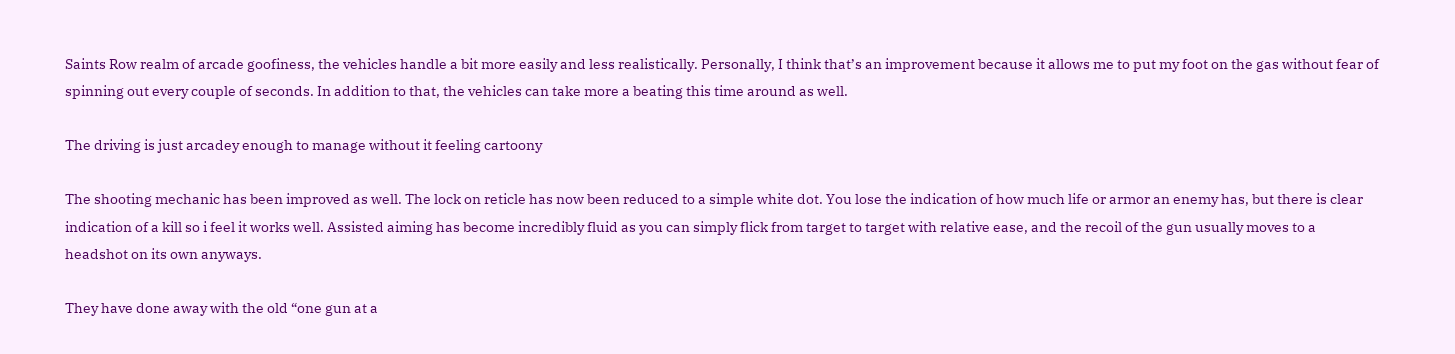Saints Row realm of arcade goofiness, the vehicles handle a bit more easily and less realistically. Personally, I think that’s an improvement because it allows me to put my foot on the gas without fear of spinning out every couple of seconds. In addition to that, the vehicles can take more a beating this time around as well.

The driving is just arcadey enough to manage without it feeling cartoony

The shooting mechanic has been improved as well. The lock on reticle has now been reduced to a simple white dot. You lose the indication of how much life or armor an enemy has, but there is clear indication of a kill so i feel it works well. Assisted aiming has become incredibly fluid as you can simply flick from target to target with relative ease, and the recoil of the gun usually moves to a headshot on its own anyways.

They have done away with the old “one gun at a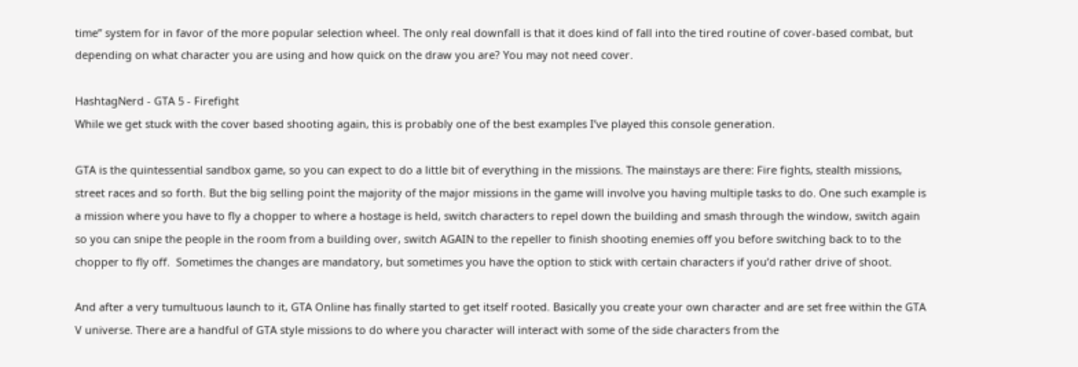time” system for in favor of the more popular selection wheel. The only real downfall is that it does kind of fall into the tired routine of cover-based combat, but depending on what character you are using and how quick on the draw you are? You may not need cover.

HashtagNerd - GTA 5 - Firefight
While we get stuck with the cover based shooting again, this is probably one of the best examples I’ve played this console generation.

GTA is the quintessential sandbox game, so you can expect to do a little bit of everything in the missions. The mainstays are there: Fire fights, stealth missions, street races and so forth. But the big selling point the majority of the major missions in the game will involve you having multiple tasks to do. One such example is a mission where you have to fly a chopper to where a hostage is held, switch characters to repel down the building and smash through the window, switch again so you can snipe the people in the room from a building over, switch AGAIN to the repeller to finish shooting enemies off you before switching back to to the chopper to fly off.  Sometimes the changes are mandatory, but sometimes you have the option to stick with certain characters if you’d rather drive of shoot.

And after a very tumultuous launch to it, GTA Online has finally started to get itself rooted. Basically you create your own character and are set free within the GTA V universe. There are a handful of GTA style missions to do where you character will interact with some of the side characters from the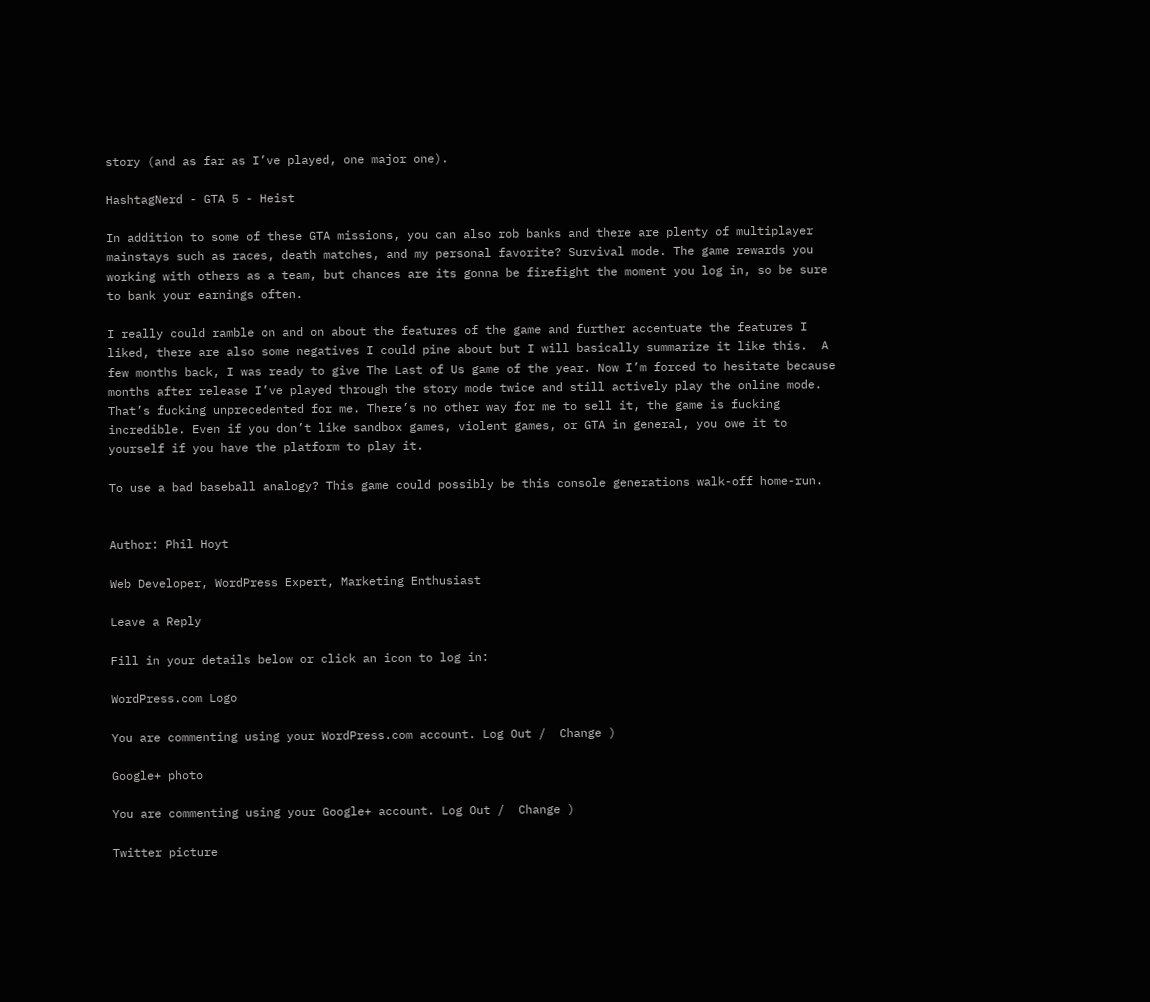story (and as far as I’ve played, one major one).

HashtagNerd - GTA 5 - Heist

In addition to some of these GTA missions, you can also rob banks and there are plenty of multiplayer mainstays such as races, death matches, and my personal favorite? Survival mode. The game rewards you working with others as a team, but chances are its gonna be firefight the moment you log in, so be sure to bank your earnings often.

I really could ramble on and on about the features of the game and further accentuate the features I liked, there are also some negatives I could pine about but I will basically summarize it like this.  A few months back, I was ready to give The Last of Us game of the year. Now I’m forced to hesitate because months after release I’ve played through the story mode twice and still actively play the online mode. That’s fucking unprecedented for me. There’s no other way for me to sell it, the game is fucking incredible. Even if you don’t like sandbox games, violent games, or GTA in general, you owe it to yourself if you have the platform to play it.

To use a bad baseball analogy? This game could possibly be this console generations walk-off home-run.


Author: Phil Hoyt

Web Developer, WordPress Expert, Marketing Enthusiast

Leave a Reply

Fill in your details below or click an icon to log in:

WordPress.com Logo

You are commenting using your WordPress.com account. Log Out /  Change )

Google+ photo

You are commenting using your Google+ account. Log Out /  Change )

Twitter picture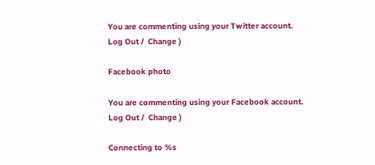You are commenting using your Twitter account. Log Out /  Change )

Facebook photo

You are commenting using your Facebook account. Log Out /  Change )

Connecting to %s